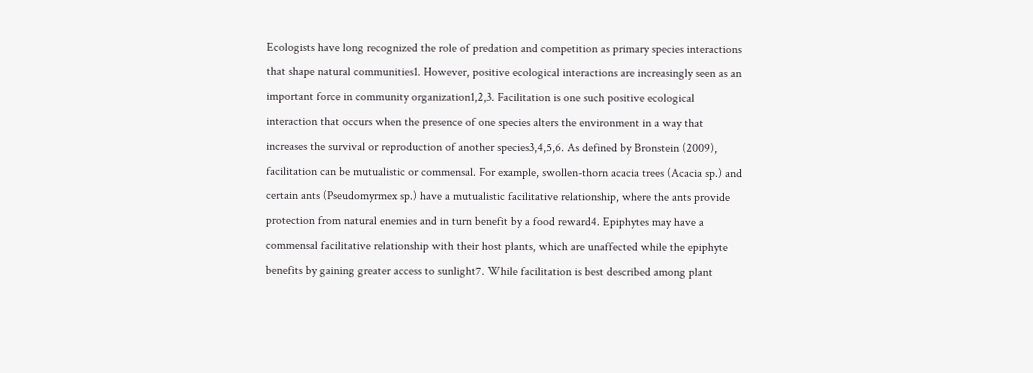Ecologists have long recognized the role of predation and competition as primary species interactions that shape natural communities1. However, positive ecological interactions are increasingly seen as an important force in community organization1,2,3. Facilitation is one such positive ecological interaction that occurs when the presence of one species alters the environment in a way that increases the survival or reproduction of another species3,4,5,6. As defined by Bronstein (2009), facilitation can be mutualistic or commensal. For example, swollen-thorn acacia trees (Acacia sp.) and certain ants (Pseudomyrmex sp.) have a mutualistic facilitative relationship, where the ants provide protection from natural enemies and in turn benefit by a food reward4. Epiphytes may have a commensal facilitative relationship with their host plants, which are unaffected while the epiphyte benefits by gaining greater access to sunlight7. While facilitation is best described among plant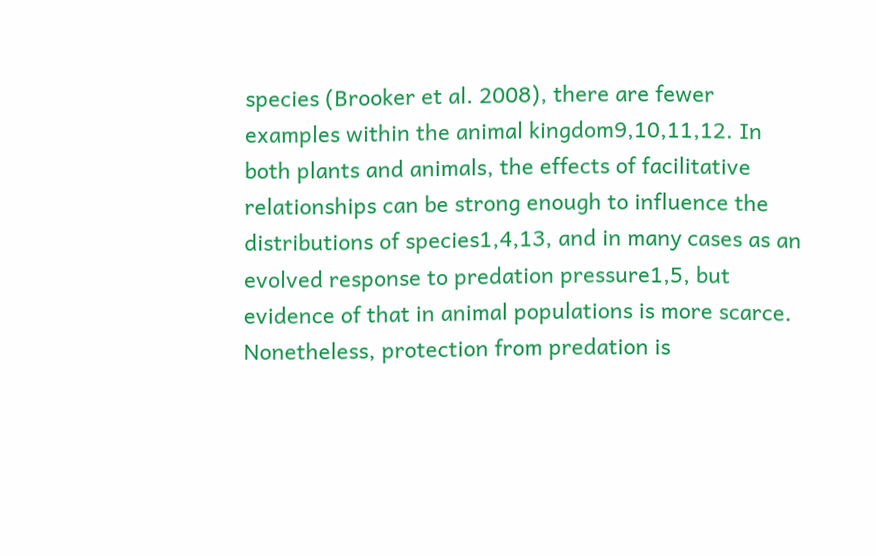species (Brooker et al. 2008), there are fewer examples within the animal kingdom9,10,11,12. In both plants and animals, the effects of facilitative relationships can be strong enough to influence the distributions of species1,4,13, and in many cases as an evolved response to predation pressure1,5, but evidence of that in animal populations is more scarce. Nonetheless, protection from predation is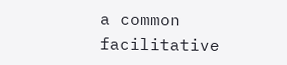a common facilitative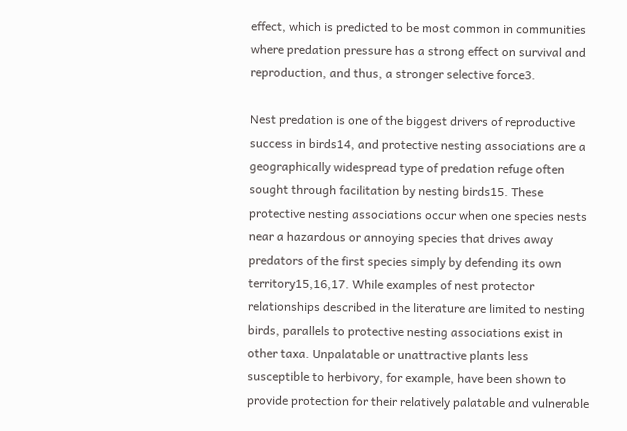effect, which is predicted to be most common in communities where predation pressure has a strong effect on survival and reproduction, and thus, a stronger selective force3.

Nest predation is one of the biggest drivers of reproductive success in birds14, and protective nesting associations are a geographically widespread type of predation refuge often sought through facilitation by nesting birds15. These protective nesting associations occur when one species nests near a hazardous or annoying species that drives away predators of the first species simply by defending its own territory15,16,17. While examples of nest protector relationships described in the literature are limited to nesting birds, parallels to protective nesting associations exist in other taxa. Unpalatable or unattractive plants less susceptible to herbivory, for example, have been shown to provide protection for their relatively palatable and vulnerable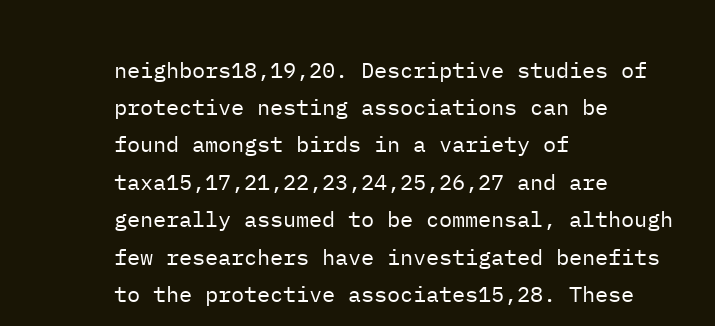neighbors18,19,20. Descriptive studies of protective nesting associations can be found amongst birds in a variety of taxa15,17,21,22,23,24,25,26,27 and are generally assumed to be commensal, although few researchers have investigated benefits to the protective associates15,28. These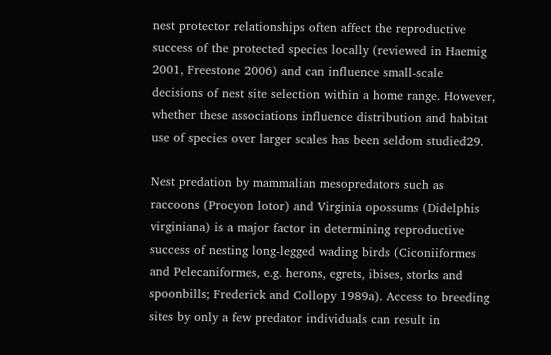nest protector relationships often affect the reproductive success of the protected species locally (reviewed in Haemig 2001, Freestone 2006) and can influence small-scale decisions of nest site selection within a home range. However, whether these associations influence distribution and habitat use of species over larger scales has been seldom studied29.

Nest predation by mammalian mesopredators such as raccoons (Procyon lotor) and Virginia opossums (Didelphis virginiana) is a major factor in determining reproductive success of nesting long-legged wading birds (Ciconiiformes and Pelecaniformes, e.g. herons, egrets, ibises, storks and spoonbills; Frederick and Collopy 1989a). Access to breeding sites by only a few predator individuals can result in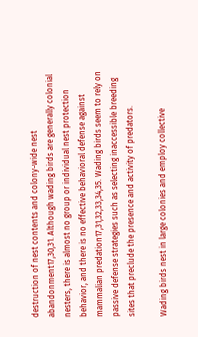destruction of nest contents and colony-wide nest abandonment17,30,31. Although wading birds are generally colonial nesters, there is almost no group or individual nest protection behavior, and there is no effective behavioral defense against mammalian predation17,31,32,33,34,35. Wading birds seem to rely on passive defense strategies such as selecting inaccessible breeding sites that preclude the presence and activity of predators.

Wading birds nest in large colonies and employ collective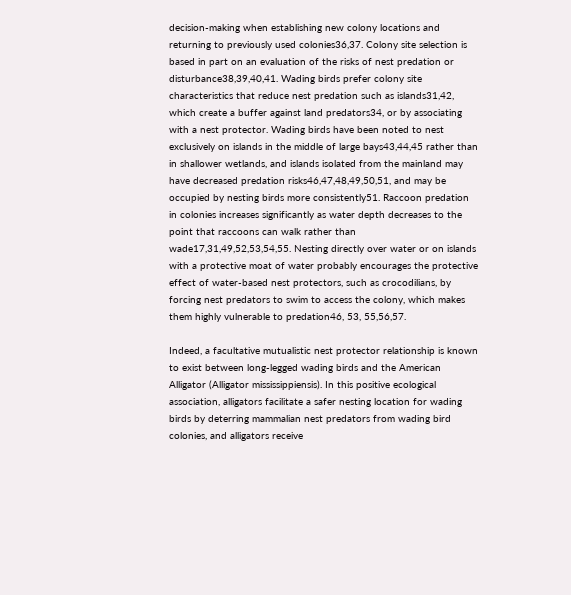decision-making when establishing new colony locations and returning to previously used colonies36,37. Colony site selection is based in part on an evaluation of the risks of nest predation or disturbance38,39,40,41. Wading birds prefer colony site characteristics that reduce nest predation such as islands31,42, which create a buffer against land predators34, or by associating with a nest protector. Wading birds have been noted to nest exclusively on islands in the middle of large bays43,44,45 rather than in shallower wetlands, and islands isolated from the mainland may have decreased predation risks46,47,48,49,50,51, and may be occupied by nesting birds more consistently51. Raccoon predation in colonies increases significantly as water depth decreases to the point that raccoons can walk rather than wade17,31,49,52,53,54,55. Nesting directly over water or on islands with a protective moat of water probably encourages the protective effect of water-based nest protectors, such as crocodilians, by forcing nest predators to swim to access the colony, which makes them highly vulnerable to predation46, 53, 55,56,57.

Indeed, a facultative mutualistic nest protector relationship is known to exist between long-legged wading birds and the American Alligator (Alligator mississippiensis). In this positive ecological association, alligators facilitate a safer nesting location for wading birds by deterring mammalian nest predators from wading bird colonies, and alligators receive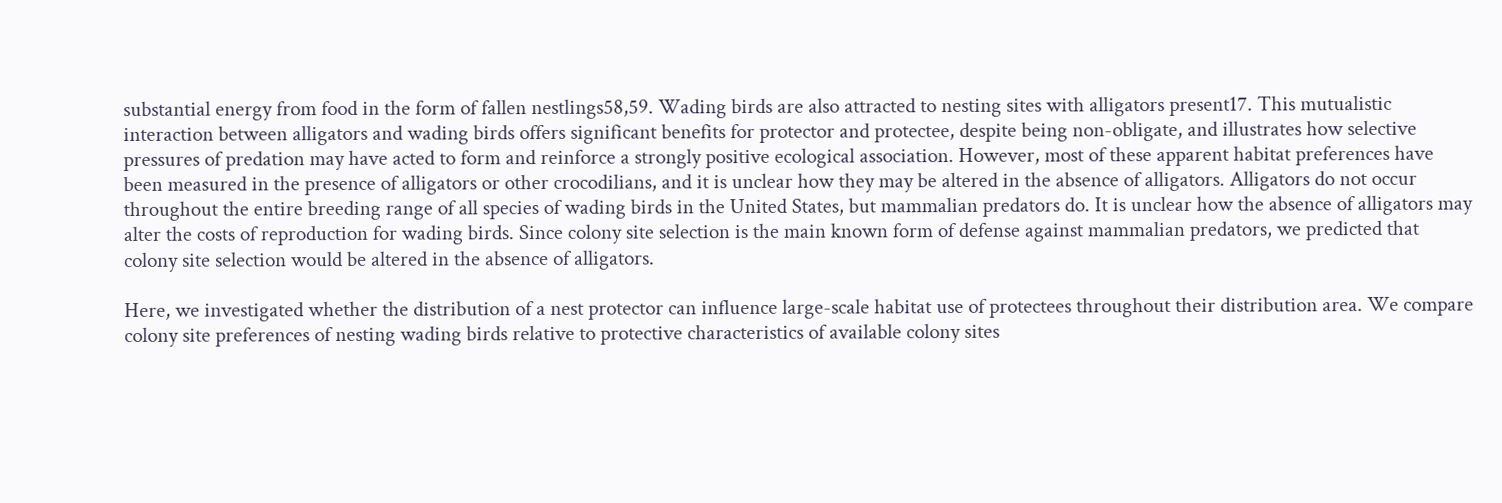substantial energy from food in the form of fallen nestlings58,59. Wading birds are also attracted to nesting sites with alligators present17. This mutualistic interaction between alligators and wading birds offers significant benefits for protector and protectee, despite being non-obligate, and illustrates how selective pressures of predation may have acted to form and reinforce a strongly positive ecological association. However, most of these apparent habitat preferences have been measured in the presence of alligators or other crocodilians, and it is unclear how they may be altered in the absence of alligators. Alligators do not occur throughout the entire breeding range of all species of wading birds in the United States, but mammalian predators do. It is unclear how the absence of alligators may alter the costs of reproduction for wading birds. Since colony site selection is the main known form of defense against mammalian predators, we predicted that colony site selection would be altered in the absence of alligators.

Here, we investigated whether the distribution of a nest protector can influence large-scale habitat use of protectees throughout their distribution area. We compare colony site preferences of nesting wading birds relative to protective characteristics of available colony sites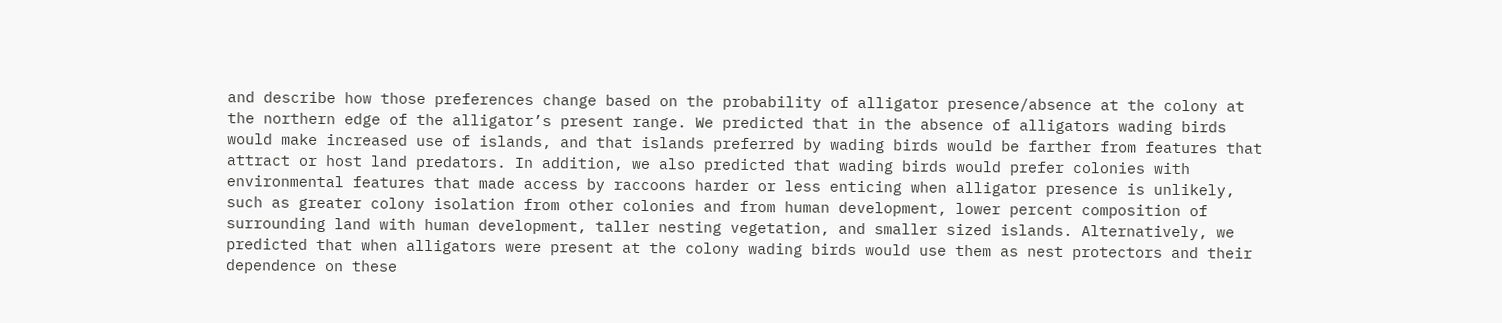and describe how those preferences change based on the probability of alligator presence/absence at the colony at the northern edge of the alligator’s present range. We predicted that in the absence of alligators wading birds would make increased use of islands, and that islands preferred by wading birds would be farther from features that attract or host land predators. In addition, we also predicted that wading birds would prefer colonies with environmental features that made access by raccoons harder or less enticing when alligator presence is unlikely, such as greater colony isolation from other colonies and from human development, lower percent composition of surrounding land with human development, taller nesting vegetation, and smaller sized islands. Alternatively, we predicted that when alligators were present at the colony wading birds would use them as nest protectors and their dependence on these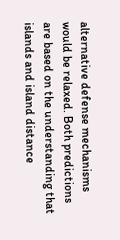alternative defense mechanisms would be relaxed. Both predictions are based on the understanding that islands and island distance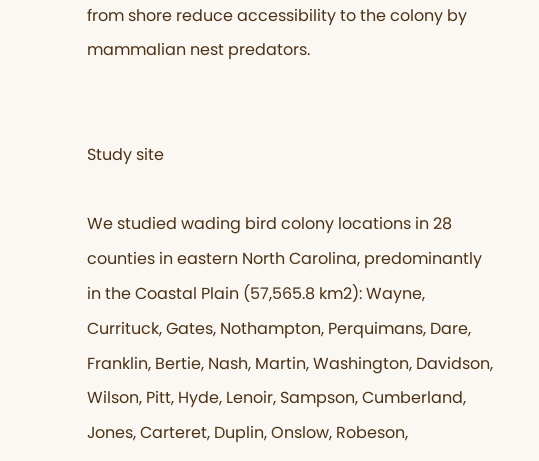from shore reduce accessibility to the colony by mammalian nest predators.


Study site

We studied wading bird colony locations in 28 counties in eastern North Carolina, predominantly in the Coastal Plain (57,565.8 km2): Wayne, Currituck, Gates, Nothampton, Perquimans, Dare, Franklin, Bertie, Nash, Martin, Washington, Davidson, Wilson, Pitt, Hyde, Lenoir, Sampson, Cumberland, Jones, Carteret, Duplin, Onslow, Robeson,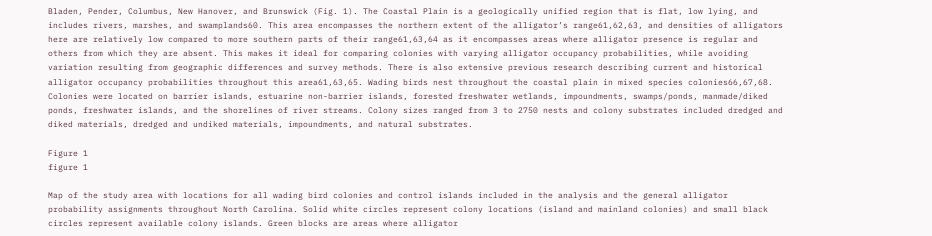Bladen, Pender, Columbus, New Hanover, and Brunswick (Fig. 1). The Coastal Plain is a geologically unified region that is flat, low lying, and includes rivers, marshes, and swamplands60. This area encompasses the northern extent of the alligator’s range61,62,63, and densities of alligators here are relatively low compared to more southern parts of their range61,63,64 as it encompasses areas where alligator presence is regular and others from which they are absent. This makes it ideal for comparing colonies with varying alligator occupancy probabilities, while avoiding variation resulting from geographic differences and survey methods. There is also extensive previous research describing current and historical alligator occupancy probabilities throughout this area61,63,65. Wading birds nest throughout the coastal plain in mixed species colonies66,67,68. Colonies were located on barrier islands, estuarine non-barrier islands, forested freshwater wetlands, impoundments, swamps/ponds, manmade/diked ponds, freshwater islands, and the shorelines of river streams. Colony sizes ranged from 3 to 2750 nests and colony substrates included dredged and diked materials, dredged and undiked materials, impoundments, and natural substrates.

Figure 1
figure 1

Map of the study area with locations for all wading bird colonies and control islands included in the analysis and the general alligator probability assignments throughout North Carolina. Solid white circles represent colony locations (island and mainland colonies) and small black circles represent available colony islands. Green blocks are areas where alligator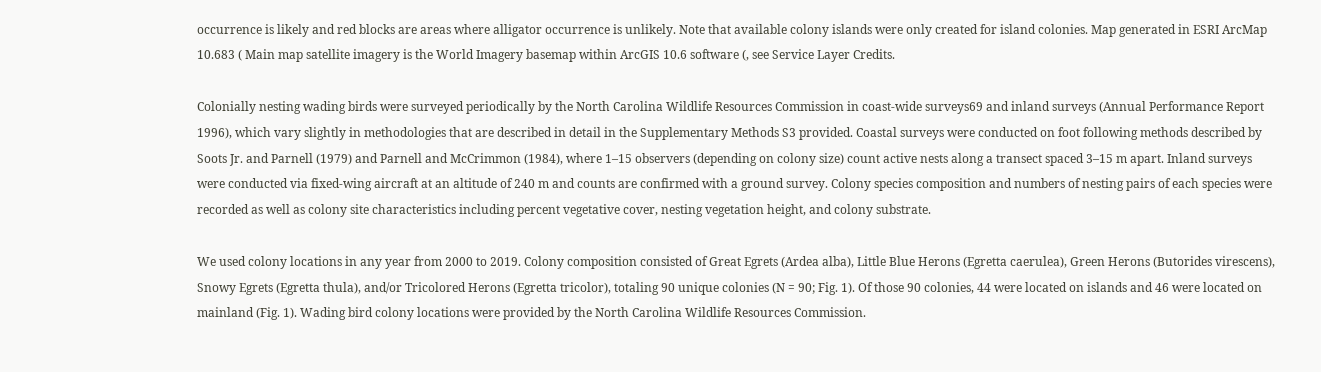occurrence is likely and red blocks are areas where alligator occurrence is unlikely. Note that available colony islands were only created for island colonies. Map generated in ESRI ArcMap 10.683 ( Main map satellite imagery is the World Imagery basemap within ArcGIS 10.6 software (, see Service Layer Credits.

Colonially nesting wading birds were surveyed periodically by the North Carolina Wildlife Resources Commission in coast-wide surveys69 and inland surveys (Annual Performance Report 1996), which vary slightly in methodologies that are described in detail in the Supplementary Methods S3 provided. Coastal surveys were conducted on foot following methods described by Soots Jr. and Parnell (1979) and Parnell and McCrimmon (1984), where 1–15 observers (depending on colony size) count active nests along a transect spaced 3–15 m apart. Inland surveys were conducted via fixed-wing aircraft at an altitude of 240 m and counts are confirmed with a ground survey. Colony species composition and numbers of nesting pairs of each species were recorded as well as colony site characteristics including percent vegetative cover, nesting vegetation height, and colony substrate.

We used colony locations in any year from 2000 to 2019. Colony composition consisted of Great Egrets (Ardea alba), Little Blue Herons (Egretta caerulea), Green Herons (Butorides virescens), Snowy Egrets (Egretta thula), and/or Tricolored Herons (Egretta tricolor), totaling 90 unique colonies (N = 90; Fig. 1). Of those 90 colonies, 44 were located on islands and 46 were located on mainland (Fig. 1). Wading bird colony locations were provided by the North Carolina Wildlife Resources Commission.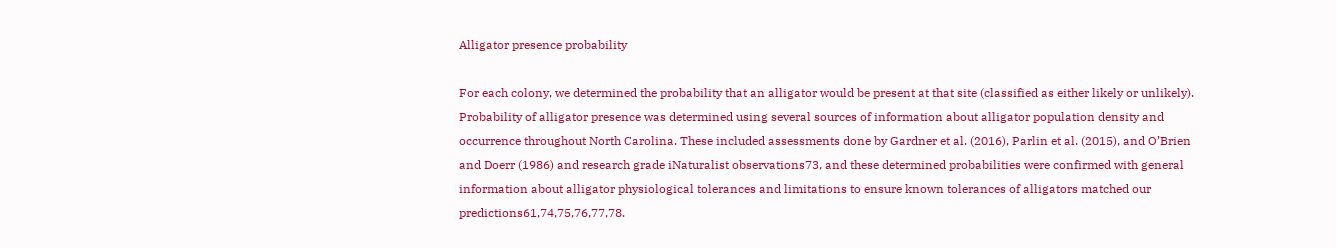Alligator presence probability

For each colony, we determined the probability that an alligator would be present at that site (classified as either likely or unlikely). Probability of alligator presence was determined using several sources of information about alligator population density and occurrence throughout North Carolina. These included assessments done by Gardner et al. (2016), Parlin et al. (2015), and O’Brien and Doerr (1986) and research grade iNaturalist observations73, and these determined probabilities were confirmed with general information about alligator physiological tolerances and limitations to ensure known tolerances of alligators matched our predictions61,74,75,76,77,78.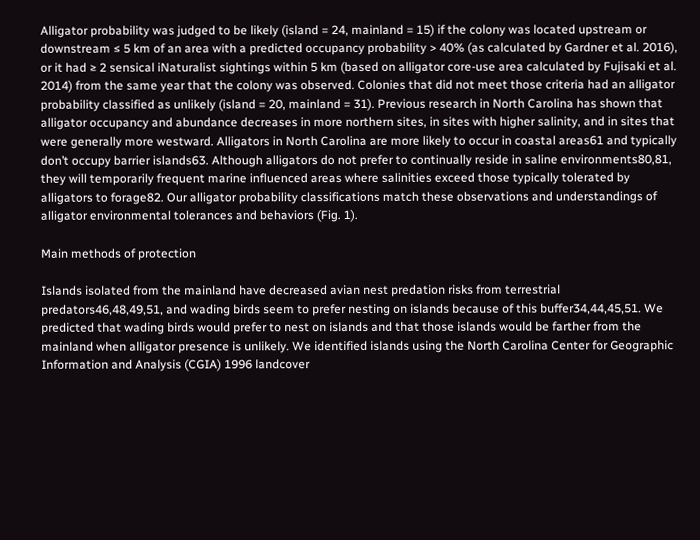Alligator probability was judged to be likely (island = 24, mainland = 15) if the colony was located upstream or downstream ≤ 5 km of an area with a predicted occupancy probability > 40% (as calculated by Gardner et al. 2016), or it had ≥ 2 sensical iNaturalist sightings within 5 km (based on alligator core-use area calculated by Fujisaki et al. 2014) from the same year that the colony was observed. Colonies that did not meet those criteria had an alligator probability classified as unlikely (island = 20, mainland = 31). Previous research in North Carolina has shown that alligator occupancy and abundance decreases in more northern sites, in sites with higher salinity, and in sites that were generally more westward. Alligators in North Carolina are more likely to occur in coastal areas61 and typically don’t occupy barrier islands63. Although alligators do not prefer to continually reside in saline environments80,81, they will temporarily frequent marine influenced areas where salinities exceed those typically tolerated by alligators to forage82. Our alligator probability classifications match these observations and understandings of alligator environmental tolerances and behaviors (Fig. 1).

Main methods of protection

Islands isolated from the mainland have decreased avian nest predation risks from terrestrial predators46,48,49,51, and wading birds seem to prefer nesting on islands because of this buffer34,44,45,51. We predicted that wading birds would prefer to nest on islands and that those islands would be farther from the mainland when alligator presence is unlikely. We identified islands using the North Carolina Center for Geographic Information and Analysis (CGIA) 1996 landcover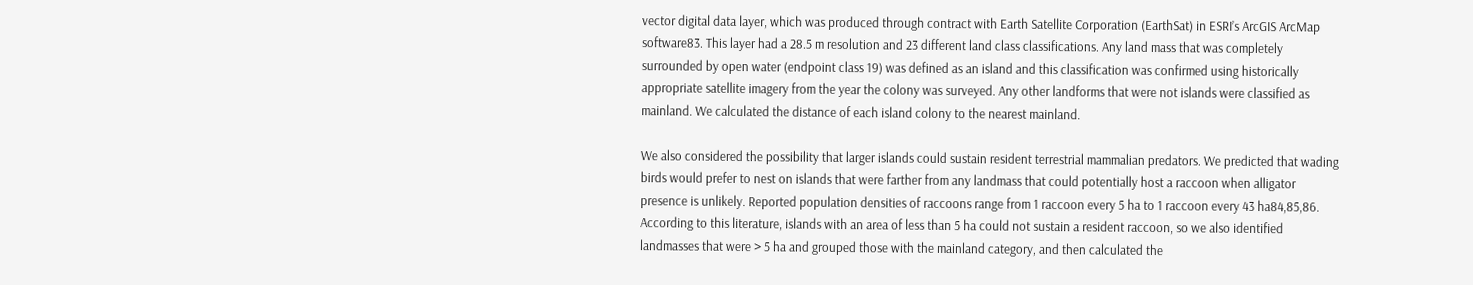vector digital data layer, which was produced through contract with Earth Satellite Corporation (EarthSat) in ESRI’s ArcGIS ArcMap software83. This layer had a 28.5 m resolution and 23 different land class classifications. Any land mass that was completely surrounded by open water (endpoint class 19) was defined as an island and this classification was confirmed using historically appropriate satellite imagery from the year the colony was surveyed. Any other landforms that were not islands were classified as mainland. We calculated the distance of each island colony to the nearest mainland.

We also considered the possibility that larger islands could sustain resident terrestrial mammalian predators. We predicted that wading birds would prefer to nest on islands that were farther from any landmass that could potentially host a raccoon when alligator presence is unlikely. Reported population densities of raccoons range from 1 raccoon every 5 ha to 1 raccoon every 43 ha84,85,86. According to this literature, islands with an area of less than 5 ha could not sustain a resident raccoon, so we also identified landmasses that were > 5 ha and grouped those with the mainland category, and then calculated the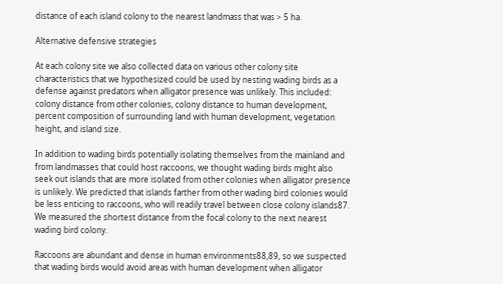distance of each island colony to the nearest landmass that was > 5 ha.

Alternative defensive strategies

At each colony site we also collected data on various other colony site characteristics that we hypothesized could be used by nesting wading birds as a defense against predators when alligator presence was unlikely. This included: colony distance from other colonies, colony distance to human development, percent composition of surrounding land with human development, vegetation height, and island size.

In addition to wading birds potentially isolating themselves from the mainland and from landmasses that could host raccoons, we thought wading birds might also seek out islands that are more isolated from other colonies when alligator presence is unlikely. We predicted that islands farther from other wading bird colonies would be less enticing to raccoons, who will readily travel between close colony islands87. We measured the shortest distance from the focal colony to the next nearest wading bird colony.

Raccoons are abundant and dense in human environments88,89, so we suspected that wading birds would avoid areas with human development when alligator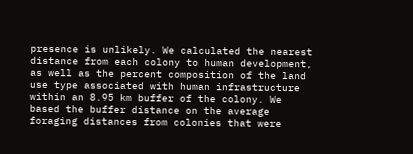presence is unlikely. We calculated the nearest distance from each colony to human development, as well as the percent composition of the land use type associated with human infrastructure within an 8.95 km buffer of the colony. We based the buffer distance on the average foraging distances from colonies that were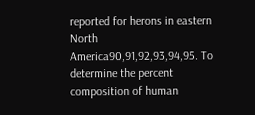reported for herons in eastern North America90,91,92,93,94,95. To determine the percent composition of human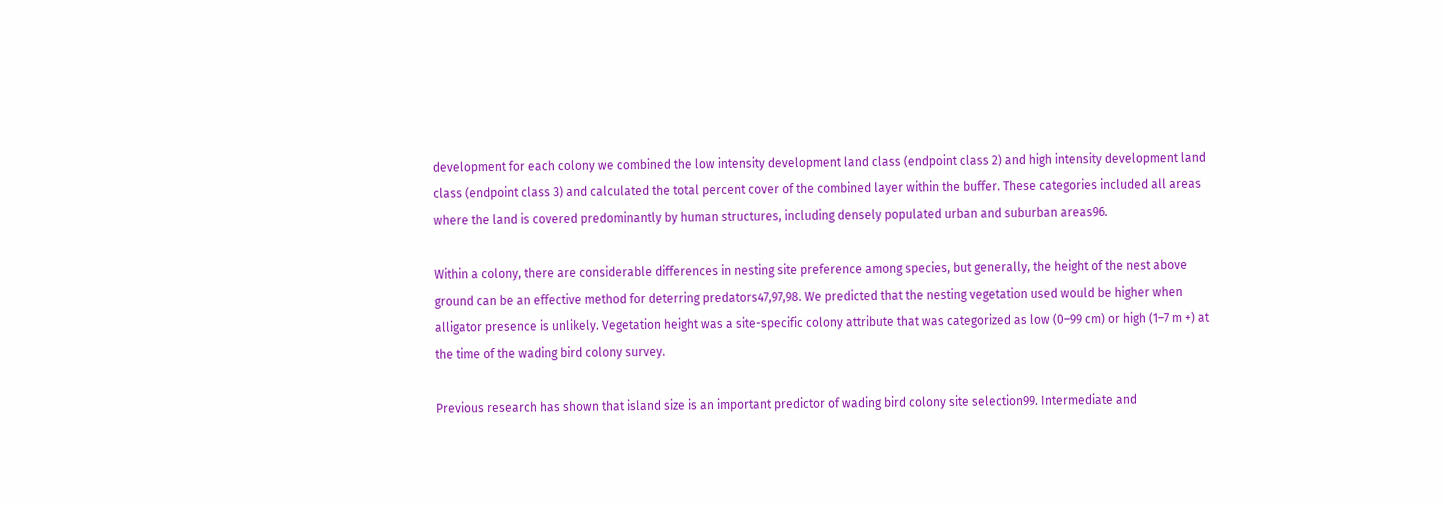development for each colony we combined the low intensity development land class (endpoint class 2) and high intensity development land class (endpoint class 3) and calculated the total percent cover of the combined layer within the buffer. These categories included all areas where the land is covered predominantly by human structures, including densely populated urban and suburban areas96.

Within a colony, there are considerable differences in nesting site preference among species, but generally, the height of the nest above ground can be an effective method for deterring predators47,97,98. We predicted that the nesting vegetation used would be higher when alligator presence is unlikely. Vegetation height was a site-specific colony attribute that was categorized as low (0–99 cm) or high (1–7 m +) at the time of the wading bird colony survey.

Previous research has shown that island size is an important predictor of wading bird colony site selection99. Intermediate and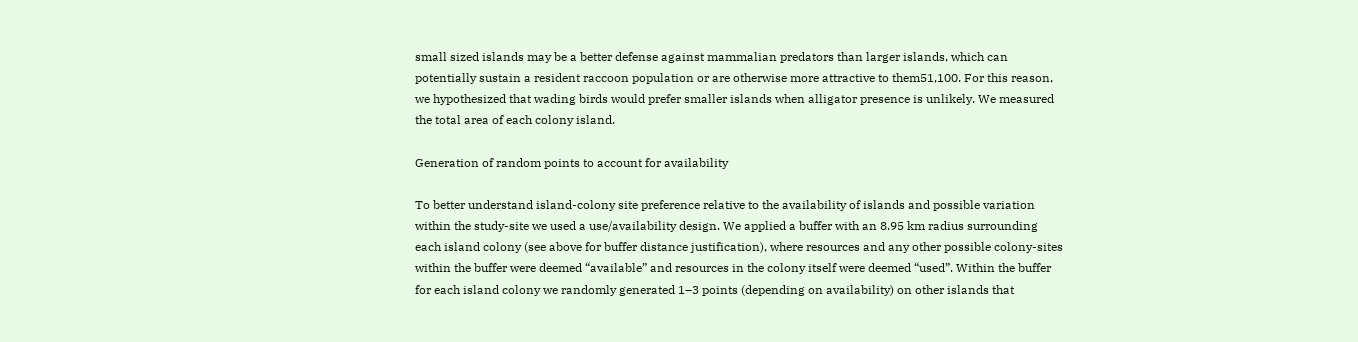small sized islands may be a better defense against mammalian predators than larger islands, which can potentially sustain a resident raccoon population or are otherwise more attractive to them51,100. For this reason, we hypothesized that wading birds would prefer smaller islands when alligator presence is unlikely. We measured the total area of each colony island.

Generation of random points to account for availability

To better understand island-colony site preference relative to the availability of islands and possible variation within the study-site we used a use/availability design. We applied a buffer with an 8.95 km radius surrounding each island colony (see above for buffer distance justification), where resources and any other possible colony-sites within the buffer were deemed “available” and resources in the colony itself were deemed “used”. Within the buffer for each island colony we randomly generated 1–3 points (depending on availability) on other islands that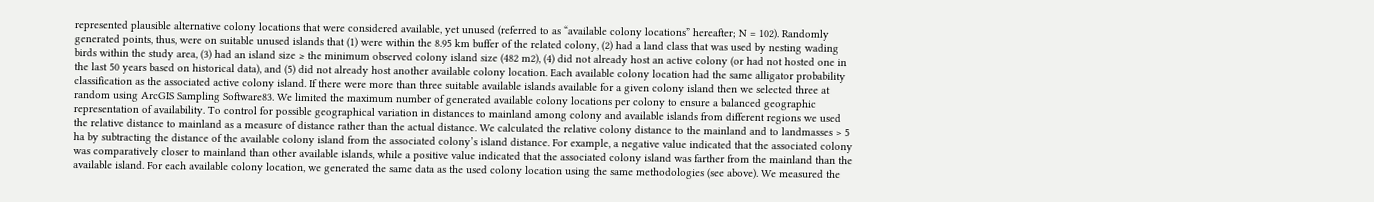represented plausible alternative colony locations that were considered available, yet unused (referred to as “available colony locations” hereafter; N = 102). Randomly generated points, thus, were on suitable unused islands that (1) were within the 8.95 km buffer of the related colony, (2) had a land class that was used by nesting wading birds within the study area, (3) had an island size ≥ the minimum observed colony island size (482 m2), (4) did not already host an active colony (or had not hosted one in the last 50 years based on historical data), and (5) did not already host another available colony location. Each available colony location had the same alligator probability classification as the associated active colony island. If there were more than three suitable available islands available for a given colony island then we selected three at random using ArcGIS Sampling Software83. We limited the maximum number of generated available colony locations per colony to ensure a balanced geographic representation of availability. To control for possible geographical variation in distances to mainland among colony and available islands from different regions we used the relative distance to mainland as a measure of distance rather than the actual distance. We calculated the relative colony distance to the mainland and to landmasses > 5 ha by subtracting the distance of the available colony island from the associated colony’s island distance. For example, a negative value indicated that the associated colony was comparatively closer to mainland than other available islands, while a positive value indicated that the associated colony island was farther from the mainland than the available island. For each available colony location, we generated the same data as the used colony location using the same methodologies (see above). We measured the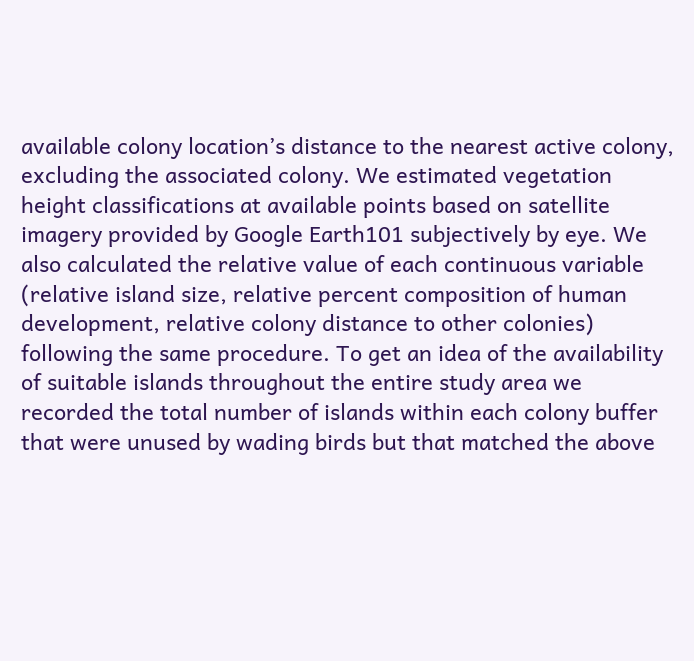available colony location’s distance to the nearest active colony, excluding the associated colony. We estimated vegetation height classifications at available points based on satellite imagery provided by Google Earth101 subjectively by eye. We also calculated the relative value of each continuous variable (relative island size, relative percent composition of human development, relative colony distance to other colonies) following the same procedure. To get an idea of the availability of suitable islands throughout the entire study area we recorded the total number of islands within each colony buffer that were unused by wading birds but that matched the above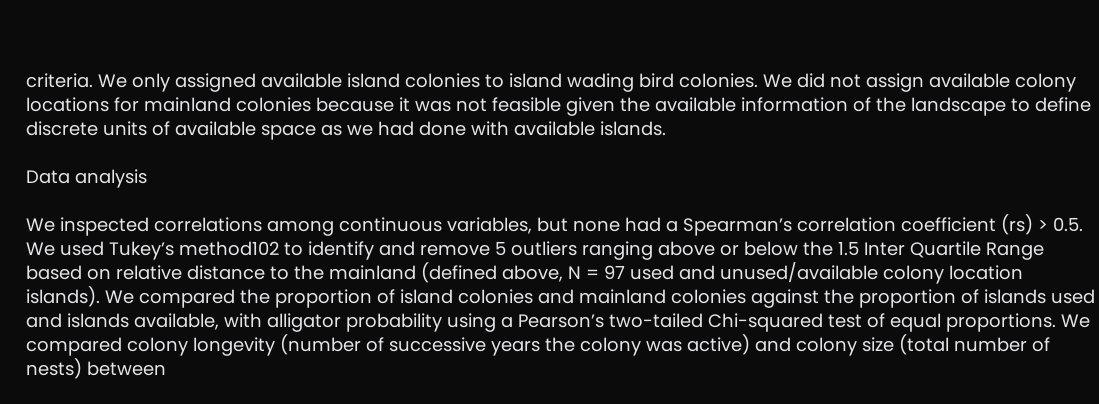criteria. We only assigned available island colonies to island wading bird colonies. We did not assign available colony locations for mainland colonies because it was not feasible given the available information of the landscape to define discrete units of available space as we had done with available islands.

Data analysis

We inspected correlations among continuous variables, but none had a Spearman’s correlation coefficient (rs) > 0.5. We used Tukey’s method102 to identify and remove 5 outliers ranging above or below the 1.5 Inter Quartile Range based on relative distance to the mainland (defined above, N = 97 used and unused/available colony location islands). We compared the proportion of island colonies and mainland colonies against the proportion of islands used and islands available, with alligator probability using a Pearson’s two-tailed Chi-squared test of equal proportions. We compared colony longevity (number of successive years the colony was active) and colony size (total number of nests) between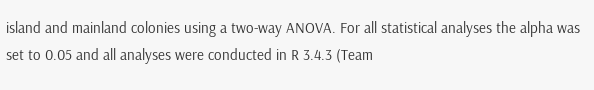island and mainland colonies using a two-way ANOVA. For all statistical analyses the alpha was set to 0.05 and all analyses were conducted in R 3.4.3 (Team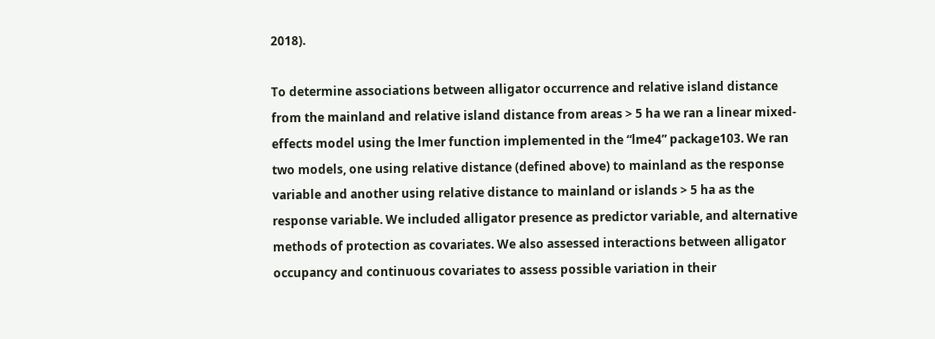2018).

To determine associations between alligator occurrence and relative island distance from the mainland and relative island distance from areas > 5 ha we ran a linear mixed-effects model using the lmer function implemented in the “lme4” package103. We ran two models, one using relative distance (defined above) to mainland as the response variable and another using relative distance to mainland or islands > 5 ha as the response variable. We included alligator presence as predictor variable, and alternative methods of protection as covariates. We also assessed interactions between alligator occupancy and continuous covariates to assess possible variation in their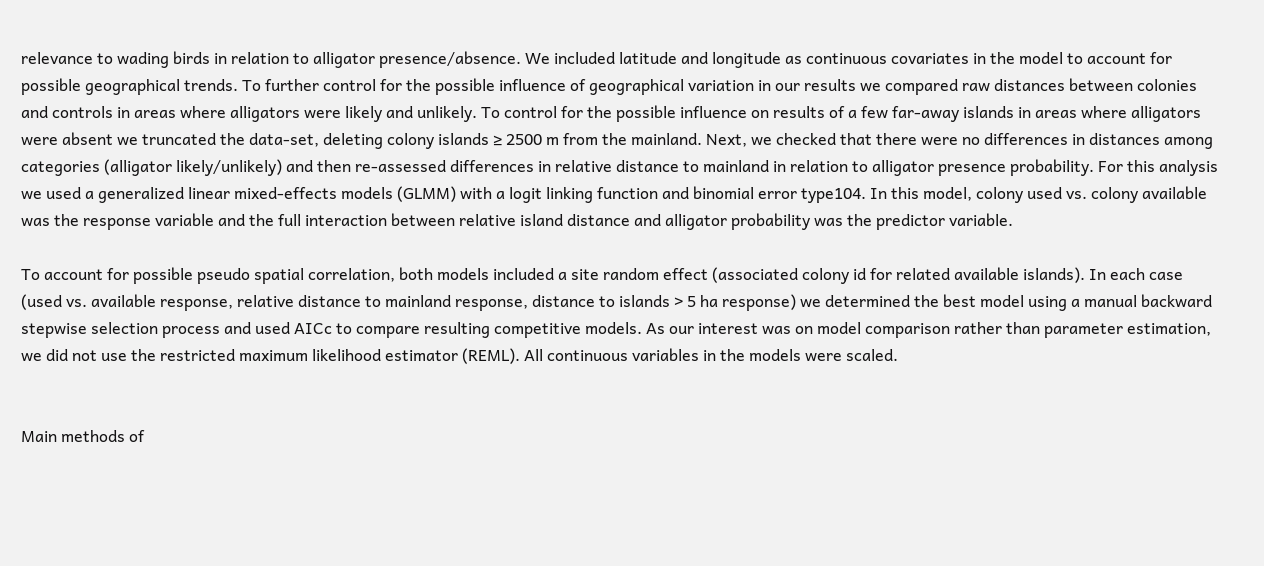relevance to wading birds in relation to alligator presence/absence. We included latitude and longitude as continuous covariates in the model to account for possible geographical trends. To further control for the possible influence of geographical variation in our results we compared raw distances between colonies and controls in areas where alligators were likely and unlikely. To control for the possible influence on results of a few far-away islands in areas where alligators were absent we truncated the data-set, deleting colony islands ≥ 2500 m from the mainland. Next, we checked that there were no differences in distances among categories (alligator likely/unlikely) and then re-assessed differences in relative distance to mainland in relation to alligator presence probability. For this analysis we used a generalized linear mixed-effects models (GLMM) with a logit linking function and binomial error type104. In this model, colony used vs. colony available was the response variable and the full interaction between relative island distance and alligator probability was the predictor variable.

To account for possible pseudo spatial correlation, both models included a site random effect (associated colony id for related available islands). In each case (used vs. available response, relative distance to mainland response, distance to islands > 5 ha response) we determined the best model using a manual backward stepwise selection process and used AICc to compare resulting competitive models. As our interest was on model comparison rather than parameter estimation, we did not use the restricted maximum likelihood estimator (REML). All continuous variables in the models were scaled.


Main methods of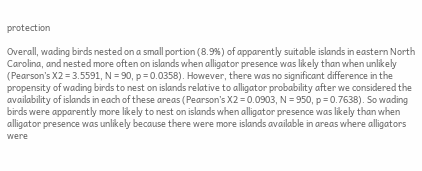protection

Overall, wading birds nested on a small portion (8.9%) of apparently suitable islands in eastern North Carolina, and nested more often on islands when alligator presence was likely than when unlikely (Pearson’s X2 = 3.5591, N = 90, p = 0.0358). However, there was no significant difference in the propensity of wading birds to nest on islands relative to alligator probability after we considered the availability of islands in each of these areas (Pearson’s X2 = 0.0903, N = 950, p = 0.7638). So wading birds were apparently more likely to nest on islands when alligator presence was likely than when alligator presence was unlikely because there were more islands available in areas where alligators were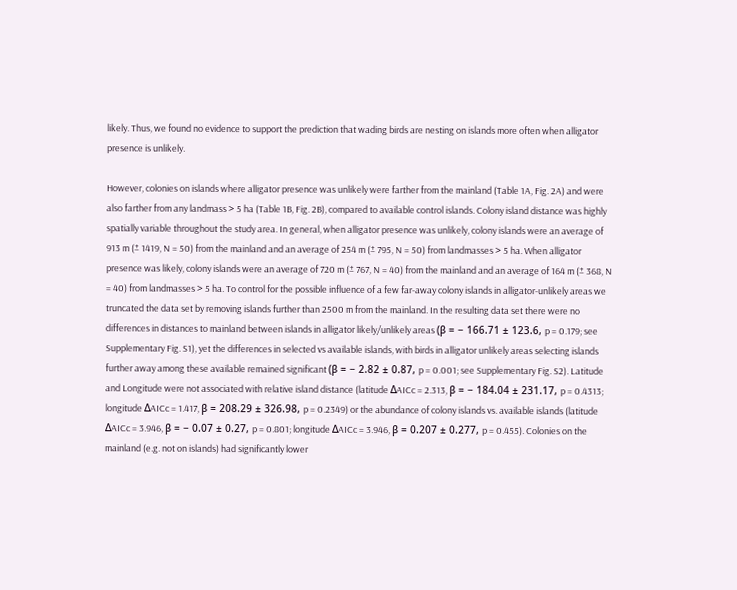likely. Thus, we found no evidence to support the prediction that wading birds are nesting on islands more often when alligator presence is unlikely.

However, colonies on islands where alligator presence was unlikely were farther from the mainland (Table 1A, Fig. 2A) and were also farther from any landmass > 5 ha (Table 1B, Fig. 2B), compared to available control islands. Colony island distance was highly spatially variable throughout the study area. In general, when alligator presence was unlikely, colony islands were an average of 913 m (± 1419, N = 50) from the mainland and an average of 254 m (± 795, N = 50) from landmasses > 5 ha. When alligator presence was likely, colony islands were an average of 720 m (± 767, N = 40) from the mainland and an average of 164 m (± 368, N = 40) from landmasses > 5 ha. To control for the possible influence of a few far-away colony islands in alligator-unlikely areas we truncated the data set by removing islands further than 2500 m from the mainland. In the resulting data set there were no differences in distances to mainland between islands in alligator likely/unlikely areas (β = − 166.71 ± 123.6, p = 0.179; see Supplementary Fig. S1), yet the differences in selected vs available islands, with birds in alligator unlikely areas selecting islands further away among these available remained significant (β = − 2.82 ± 0.87, p = 0.001; see Supplementary Fig. S2). Latitude and Longitude were not associated with relative island distance (latitude ΔAICc = 2.313, β = − 184.04 ± 231.17, p = 0.4313; longitude ΔAICc = 1.417, β = 208.29 ± 326.98, p = 0.2349) or the abundance of colony islands vs. available islands (latitude ΔAICc = 3.946, β = − 0.07 ± 0.27, p = 0.801; longitude ΔAICc = 3.946, β = 0.207 ± 0.277, p = 0.455). Colonies on the mainland (e.g. not on islands) had significantly lower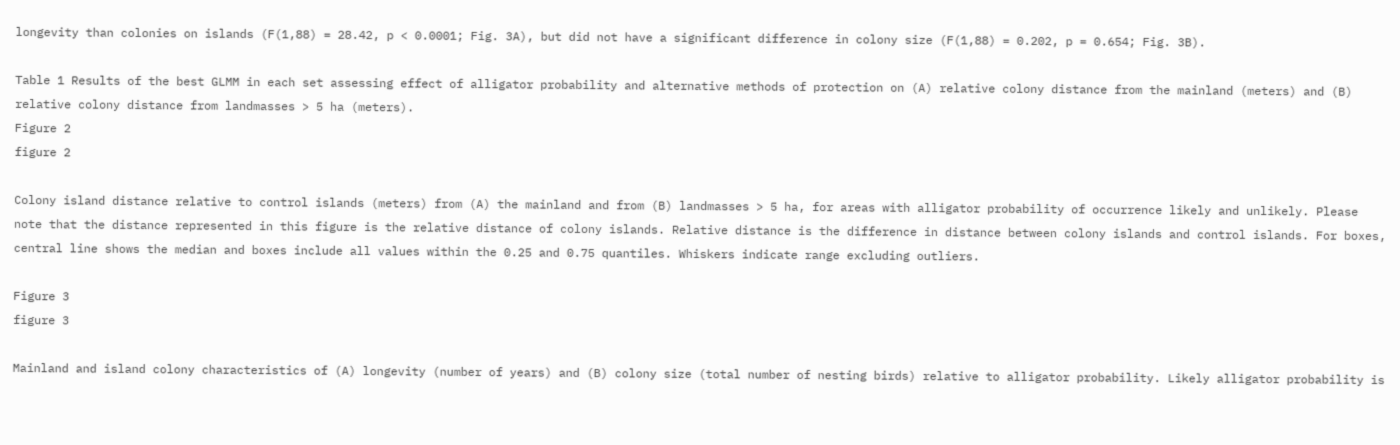longevity than colonies on islands (F(1,88) = 28.42, p < 0.0001; Fig. 3A), but did not have a significant difference in colony size (F(1,88) = 0.202, p = 0.654; Fig. 3B).

Table 1 Results of the best GLMM in each set assessing effect of alligator probability and alternative methods of protection on (A) relative colony distance from the mainland (meters) and (B) relative colony distance from landmasses > 5 ha (meters).
Figure 2
figure 2

Colony island distance relative to control islands (meters) from (A) the mainland and from (B) landmasses > 5 ha, for areas with alligator probability of occurrence likely and unlikely. Please note that the distance represented in this figure is the relative distance of colony islands. Relative distance is the difference in distance between colony islands and control islands. For boxes, central line shows the median and boxes include all values within the 0.25 and 0.75 quantiles. Whiskers indicate range excluding outliers.

Figure 3
figure 3

Mainland and island colony characteristics of (A) longevity (number of years) and (B) colony size (total number of nesting birds) relative to alligator probability. Likely alligator probability is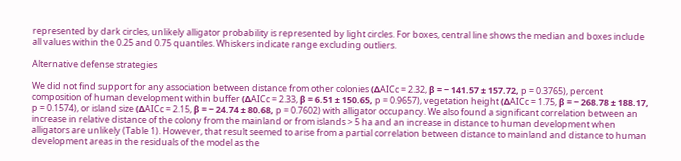represented by dark circles, unlikely alligator probability is represented by light circles. For boxes, central line shows the median and boxes include all values within the 0.25 and 0.75 quantiles. Whiskers indicate range excluding outliers.

Alternative defense strategies

We did not find support for any association between distance from other colonies (ΔAICc = 2.32, β = − 141.57 ± 157.72, p = 0.3765), percent composition of human development within buffer (ΔAICc = 2.33, β = 6.51 ± 150.65, p = 0.9657), vegetation height (ΔAICc = 1.75, β = − 268.78 ± 188.17, p = 0.1574), or island size (ΔAICc = 2.15, β = − 24.74 ± 80.68, p = 0.7602) with alligator occupancy. We also found a significant correlation between an increase in relative distance of the colony from the mainland or from islands > 5 ha and an increase in distance to human development when alligators are unlikely (Table 1). However, that result seemed to arise from a partial correlation between distance to mainland and distance to human development areas in the residuals of the model as the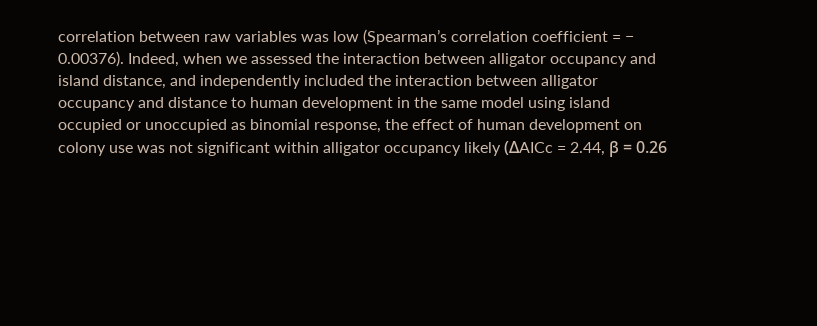correlation between raw variables was low (Spearman’s correlation coefficient = − 0.00376). Indeed, when we assessed the interaction between alligator occupancy and island distance, and independently included the interaction between alligator occupancy and distance to human development in the same model using island occupied or unoccupied as binomial response, the effect of human development on colony use was not significant within alligator occupancy likely (ΔAICc = 2.44, β = 0.26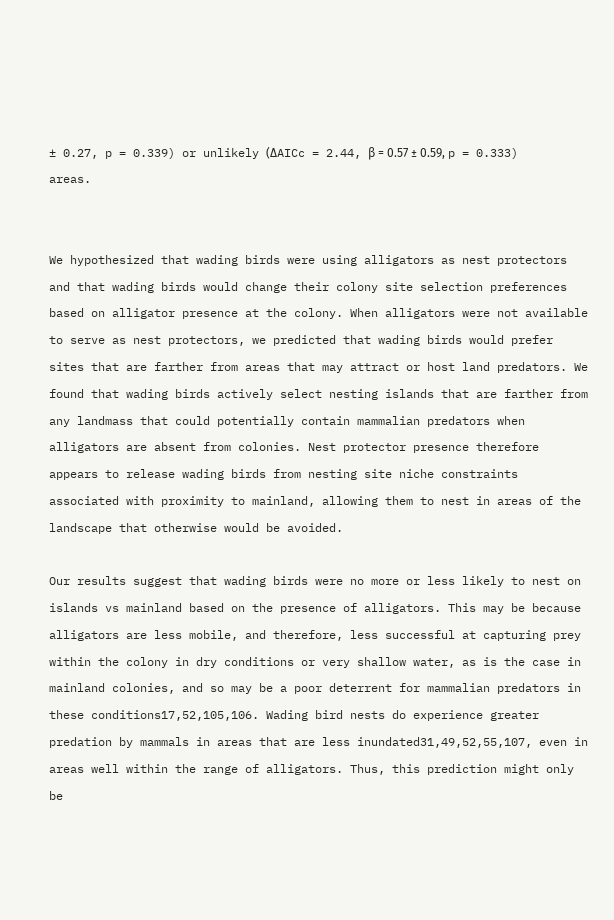± 0.27, p = 0.339) or unlikely (ΔAICc = 2.44, β = 0.57 ± 0.59, p = 0.333) areas.


We hypothesized that wading birds were using alligators as nest protectors and that wading birds would change their colony site selection preferences based on alligator presence at the colony. When alligators were not available to serve as nest protectors, we predicted that wading birds would prefer sites that are farther from areas that may attract or host land predators. We found that wading birds actively select nesting islands that are farther from any landmass that could potentially contain mammalian predators when alligators are absent from colonies. Nest protector presence therefore appears to release wading birds from nesting site niche constraints associated with proximity to mainland, allowing them to nest in areas of the landscape that otherwise would be avoided.

Our results suggest that wading birds were no more or less likely to nest on islands vs mainland based on the presence of alligators. This may be because alligators are less mobile, and therefore, less successful at capturing prey within the colony in dry conditions or very shallow water, as is the case in mainland colonies, and so may be a poor deterrent for mammalian predators in these conditions17,52,105,106. Wading bird nests do experience greater predation by mammals in areas that are less inundated31,49,52,55,107, even in areas well within the range of alligators. Thus, this prediction might only be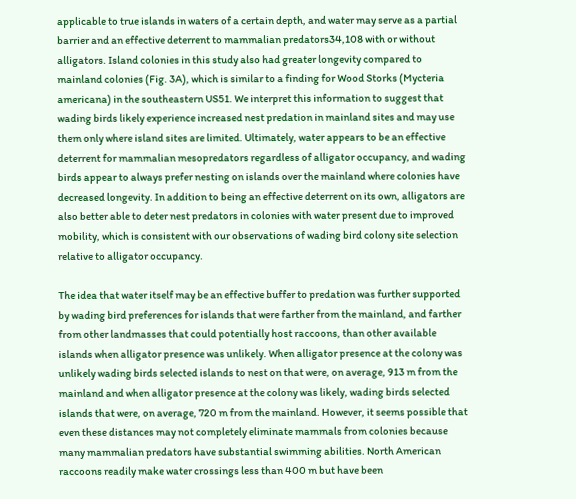applicable to true islands in waters of a certain depth, and water may serve as a partial barrier and an effective deterrent to mammalian predators34,108 with or without alligators. Island colonies in this study also had greater longevity compared to mainland colonies (Fig. 3A), which is similar to a finding for Wood Storks (Mycteria americana) in the southeastern US51. We interpret this information to suggest that wading birds likely experience increased nest predation in mainland sites and may use them only where island sites are limited. Ultimately, water appears to be an effective deterrent for mammalian mesopredators regardless of alligator occupancy, and wading birds appear to always prefer nesting on islands over the mainland where colonies have decreased longevity. In addition to being an effective deterrent on its own, alligators are also better able to deter nest predators in colonies with water present due to improved mobility, which is consistent with our observations of wading bird colony site selection relative to alligator occupancy.

The idea that water itself may be an effective buffer to predation was further supported by wading bird preferences for islands that were farther from the mainland, and farther from other landmasses that could potentially host raccoons, than other available islands when alligator presence was unlikely. When alligator presence at the colony was unlikely wading birds selected islands to nest on that were, on average, 913 m from the mainland and when alligator presence at the colony was likely, wading birds selected islands that were, on average, 720 m from the mainland. However, it seems possible that even these distances may not completely eliminate mammals from colonies because many mammalian predators have substantial swimming abilities. North American raccoons readily make water crossings less than 400 m but have been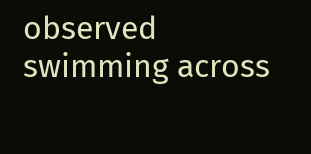observed swimming across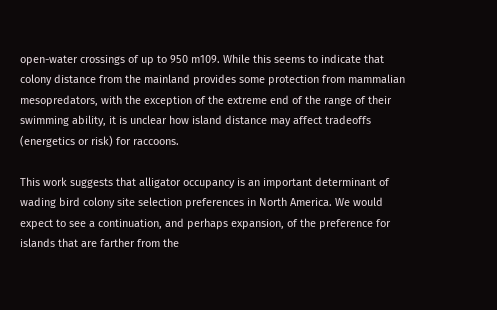open-water crossings of up to 950 m109. While this seems to indicate that colony distance from the mainland provides some protection from mammalian mesopredators, with the exception of the extreme end of the range of their swimming ability, it is unclear how island distance may affect tradeoffs (energetics or risk) for raccoons.

This work suggests that alligator occupancy is an important determinant of wading bird colony site selection preferences in North America. We would expect to see a continuation, and perhaps expansion, of the preference for islands that are farther from the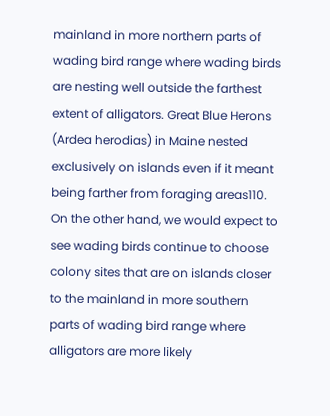mainland in more northern parts of wading bird range where wading birds are nesting well outside the farthest extent of alligators. Great Blue Herons (Ardea herodias) in Maine nested exclusively on islands even if it meant being farther from foraging areas110. On the other hand, we would expect to see wading birds continue to choose colony sites that are on islands closer to the mainland in more southern parts of wading bird range where alligators are more likely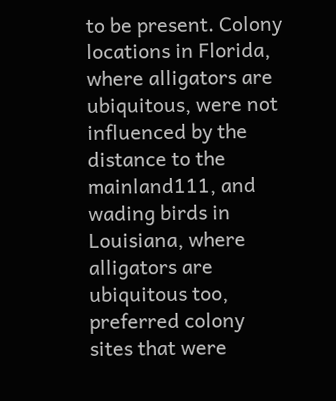to be present. Colony locations in Florida, where alligators are ubiquitous, were not influenced by the distance to the mainland111, and wading birds in Louisiana, where alligators are ubiquitous too, preferred colony sites that were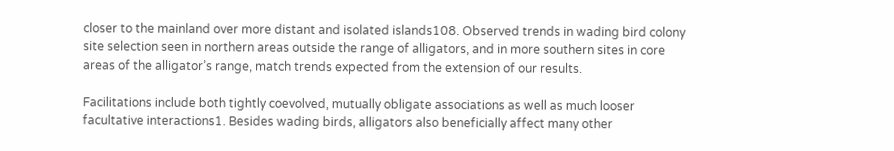closer to the mainland over more distant and isolated islands108. Observed trends in wading bird colony site selection seen in northern areas outside the range of alligators, and in more southern sites in core areas of the alligator’s range, match trends expected from the extension of our results.

Facilitations include both tightly coevolved, mutually obligate associations as well as much looser facultative interactions1. Besides wading birds, alligators also beneficially affect many other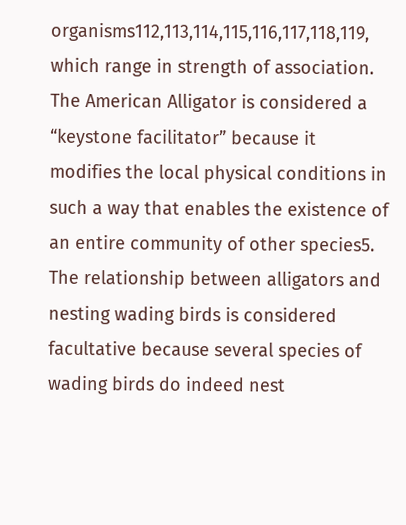organisms112,113,114,115,116,117,118,119, which range in strength of association. The American Alligator is considered a “keystone facilitator” because it modifies the local physical conditions in such a way that enables the existence of an entire community of other species5. The relationship between alligators and nesting wading birds is considered facultative because several species of wading birds do indeed nest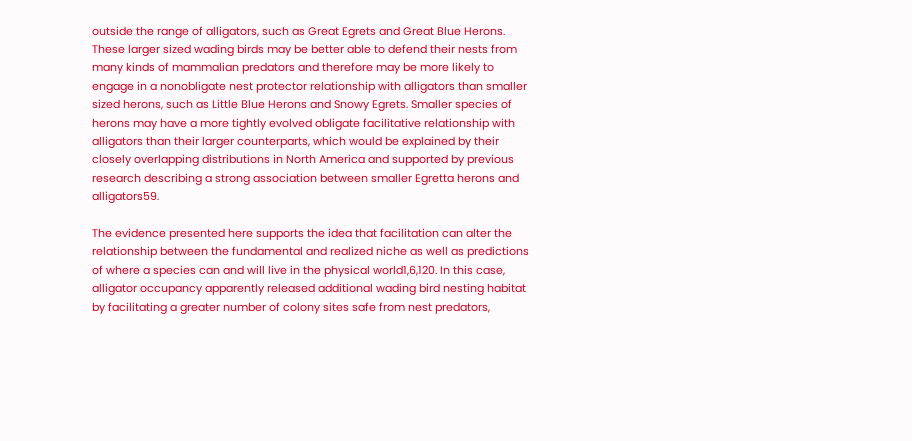outside the range of alligators, such as Great Egrets and Great Blue Herons. These larger sized wading birds may be better able to defend their nests from many kinds of mammalian predators and therefore may be more likely to engage in a nonobligate nest protector relationship with alligators than smaller sized herons, such as Little Blue Herons and Snowy Egrets. Smaller species of herons may have a more tightly evolved obligate facilitative relationship with alligators than their larger counterparts, which would be explained by their closely overlapping distributions in North America and supported by previous research describing a strong association between smaller Egretta herons and alligators59.

The evidence presented here supports the idea that facilitation can alter the relationship between the fundamental and realized niche as well as predictions of where a species can and will live in the physical world1,6,120. In this case, alligator occupancy apparently released additional wading bird nesting habitat by facilitating a greater number of colony sites safe from nest predators,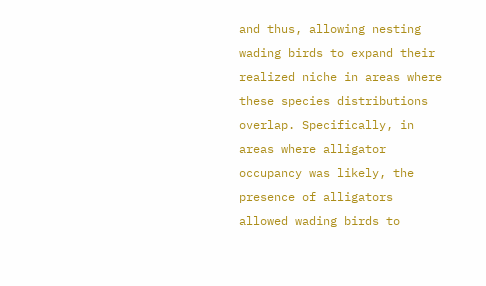and thus, allowing nesting wading birds to expand their realized niche in areas where these species distributions overlap. Specifically, in areas where alligator occupancy was likely, the presence of alligators allowed wading birds to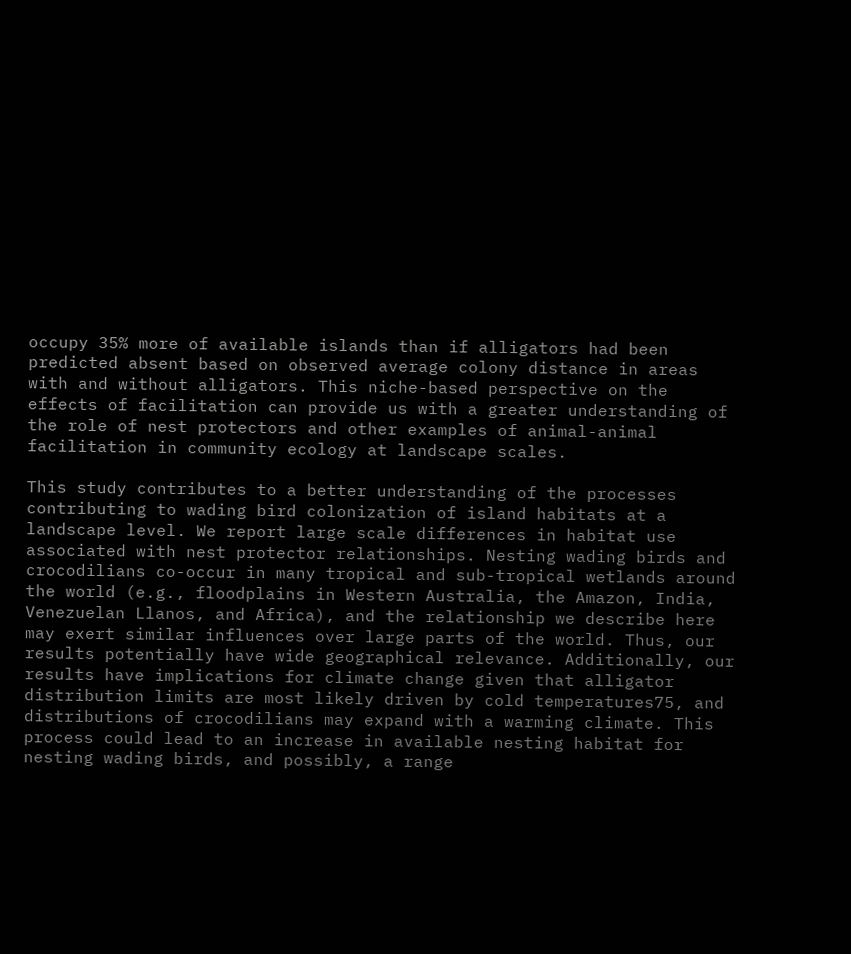occupy 35% more of available islands than if alligators had been predicted absent based on observed average colony distance in areas with and without alligators. This niche-based perspective on the effects of facilitation can provide us with a greater understanding of the role of nest protectors and other examples of animal-animal facilitation in community ecology at landscape scales.

This study contributes to a better understanding of the processes contributing to wading bird colonization of island habitats at a landscape level. We report large scale differences in habitat use associated with nest protector relationships. Nesting wading birds and crocodilians co-occur in many tropical and sub-tropical wetlands around the world (e.g., floodplains in Western Australia, the Amazon, India, Venezuelan Llanos, and Africa), and the relationship we describe here may exert similar influences over large parts of the world. Thus, our results potentially have wide geographical relevance. Additionally, our results have implications for climate change given that alligator distribution limits are most likely driven by cold temperatures75, and distributions of crocodilians may expand with a warming climate. This process could lead to an increase in available nesting habitat for nesting wading birds, and possibly, a range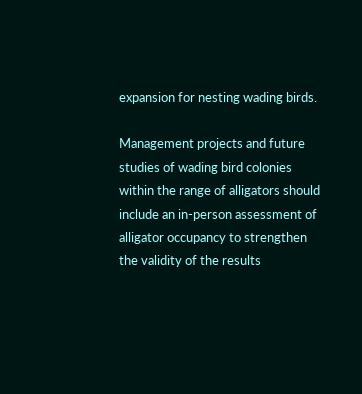expansion for nesting wading birds.

Management projects and future studies of wading bird colonies within the range of alligators should include an in-person assessment of alligator occupancy to strengthen the validity of the results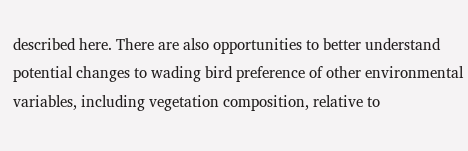described here. There are also opportunities to better understand potential changes to wading bird preference of other environmental variables, including vegetation composition, relative to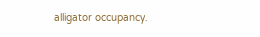alligator occupancy.